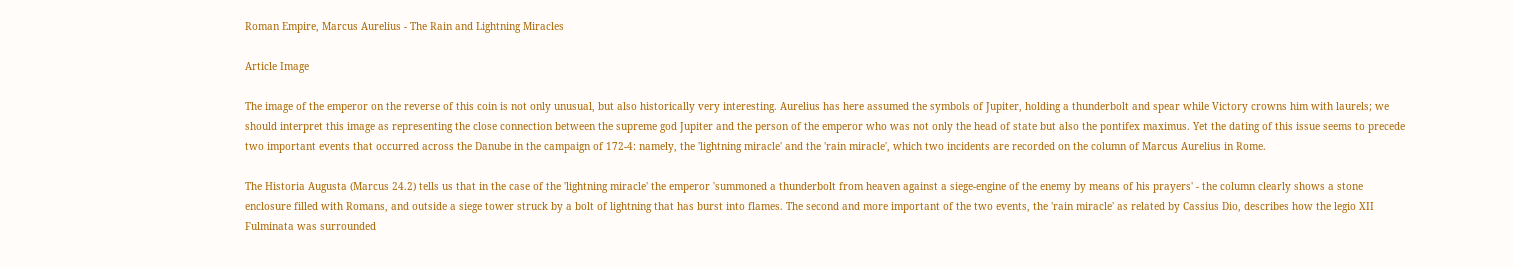Roman Empire, Marcus Aurelius - The Rain and Lightning Miracles

Article Image

The image of the emperor on the reverse of this coin is not only unusual, but also historically very interesting. Aurelius has here assumed the symbols of Jupiter, holding a thunderbolt and spear while Victory crowns him with laurels; we should interpret this image as representing the close connection between the supreme god Jupiter and the person of the emperor who was not only the head of state but also the pontifex maximus. Yet the dating of this issue seems to precede two important events that occurred across the Danube in the campaign of 172-4: namely, the 'lightning miracle' and the 'rain miracle', which two incidents are recorded on the column of Marcus Aurelius in Rome.

The Historia Augusta (Marcus 24.2) tells us that in the case of the 'lightning miracle' the emperor 'summoned a thunderbolt from heaven against a siege-engine of the enemy by means of his prayers' - the column clearly shows a stone enclosure filled with Romans, and outside a siege tower struck by a bolt of lightning that has burst into flames. The second and more important of the two events, the 'rain miracle' as related by Cassius Dio, describes how the legio XII Fulminata was surrounded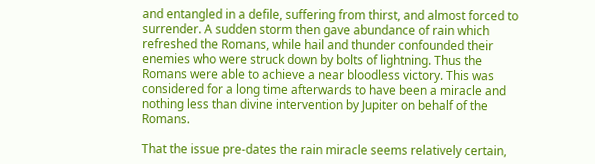and entangled in a defile, suffering from thirst, and almost forced to surrender. A sudden storm then gave abundance of rain which refreshed the Romans, while hail and thunder confounded their enemies who were struck down by bolts of lightning. Thus the Romans were able to achieve a near bloodless victory. This was considered for a long time afterwards to have been a miracle and nothing less than divine intervention by Jupiter on behalf of the Romans.

That the issue pre-dates the rain miracle seems relatively certain,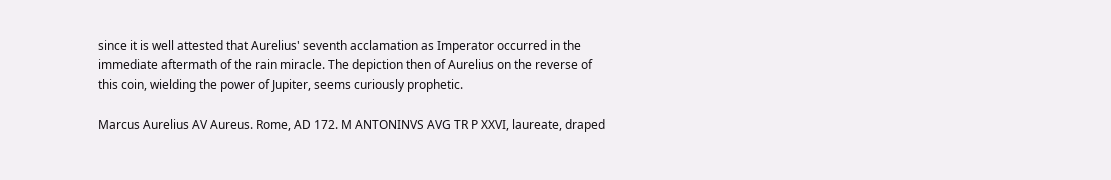since it is well attested that Aurelius' seventh acclamation as Imperator occurred in the immediate aftermath of the rain miracle. The depiction then of Aurelius on the reverse of this coin, wielding the power of Jupiter, seems curiously prophetic.

Marcus Aurelius AV Aureus. Rome, AD 172. M ANTONINVS AVG TR P XXVI, laureate, draped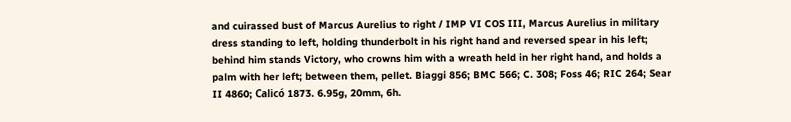and cuirassed bust of Marcus Aurelius to right / IMP VI COS III, Marcus Aurelius in military dress standing to left, holding thunderbolt in his right hand and reversed spear in his left; behind him stands Victory, who crowns him with a wreath held in her right hand, and holds a palm with her left; between them, pellet. Biaggi 856; BMC 566; C. 308; Foss 46; RIC 264; Sear II 4860; Calicó 1873. 6.95g, 20mm, 6h.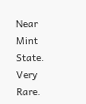Near Mint State. Very Rare.